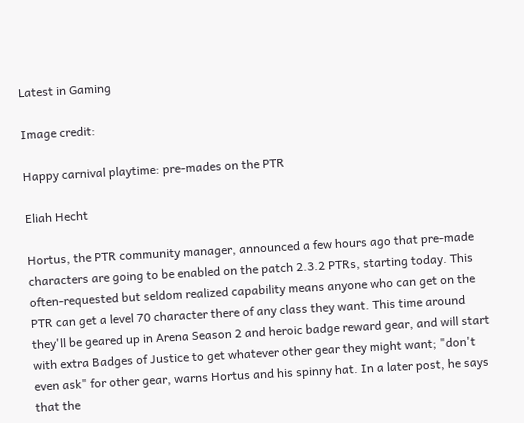Latest in Gaming

Image credit:

Happy carnival playtime: pre-mades on the PTR

Eliah Hecht

Hortus, the PTR community manager, announced a few hours ago that pre-made characters are going to be enabled on the patch 2.3.2 PTRs, starting today. This often-requested but seldom realized capability means anyone who can get on the PTR can get a level 70 character there of any class they want. This time around they'll be geared up in Arena Season 2 and heroic badge reward gear, and will start with extra Badges of Justice to get whatever other gear they might want; "don't even ask" for other gear, warns Hortus and his spinny hat. In a later post, he says that the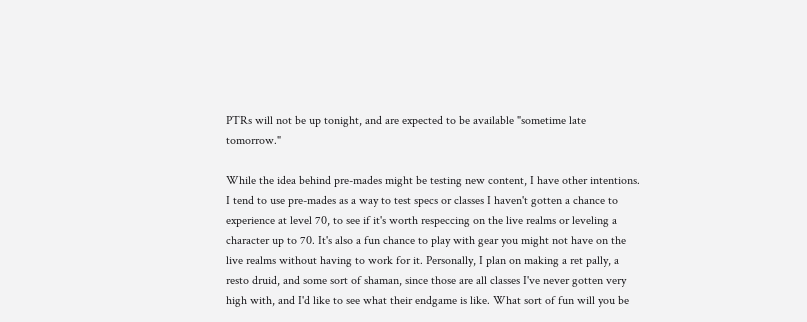PTRs will not be up tonight, and are expected to be available "sometime late tomorrow."

While the idea behind pre-mades might be testing new content, I have other intentions. I tend to use pre-mades as a way to test specs or classes I haven't gotten a chance to experience at level 70, to see if it's worth respeccing on the live realms or leveling a character up to 70. It's also a fun chance to play with gear you might not have on the live realms without having to work for it. Personally, I plan on making a ret pally, a resto druid, and some sort of shaman, since those are all classes I've never gotten very high with, and I'd like to see what their endgame is like. What sort of fun will you be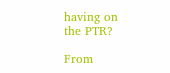having on the PTR?

From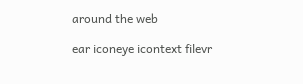around the web

ear iconeye icontext filevr